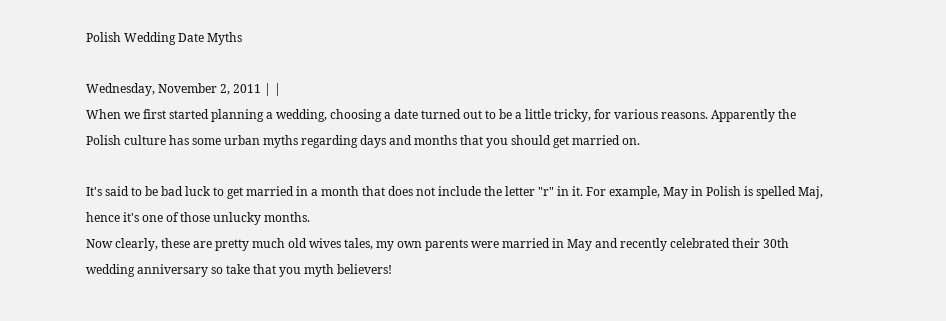Polish Wedding Date Myths

Wednesday, November 2, 2011 | |
When we first started planning a wedding, choosing a date turned out to be a little tricky, for various reasons. Apparently the Polish culture has some urban myths regarding days and months that you should get married on.

It's said to be bad luck to get married in a month that does not include the letter "r" in it. For example, May in Polish is spelled Maj, hence it's one of those unlucky months.
Now clearly, these are pretty much old wives tales, my own parents were married in May and recently celebrated their 30th wedding anniversary so take that you myth believers!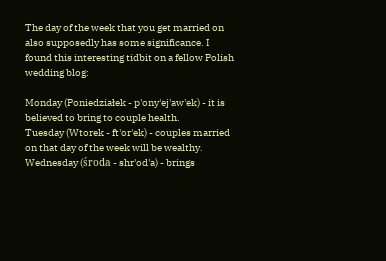The day of the week that you get married on also supposedly has some significance. I found this interesting tidbit on a fellow Polish wedding blog:

Monday (Poniedziałek - p'ony'ej'aw'ek) - it is believed to bring to couple health.
Tuesday (Wtorek - ft'or'ek) - couples married on that day of the week will be wealthy.
Wednesday (środa - shr'od'a) - brings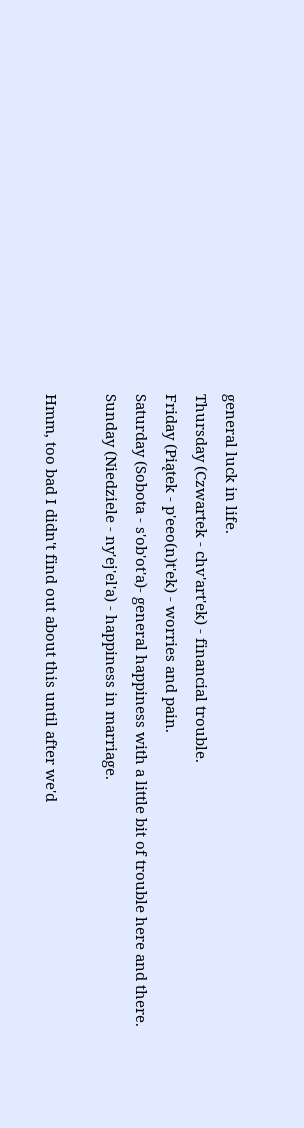general luck in life.
Thursday (Czwartek - chv'art'ek) - financial trouble.
Friday (Piątek - p'eeo(n)t'ek) - worries and pain.
Saturday (Sobota - s'ob'ot'a)- general happiness with a little bit of trouble here and there.
Sunday (Niedziele - ny'ej'el'a) - happiness in marriage.

Hmm, too bad I didn't find out about this until after we'd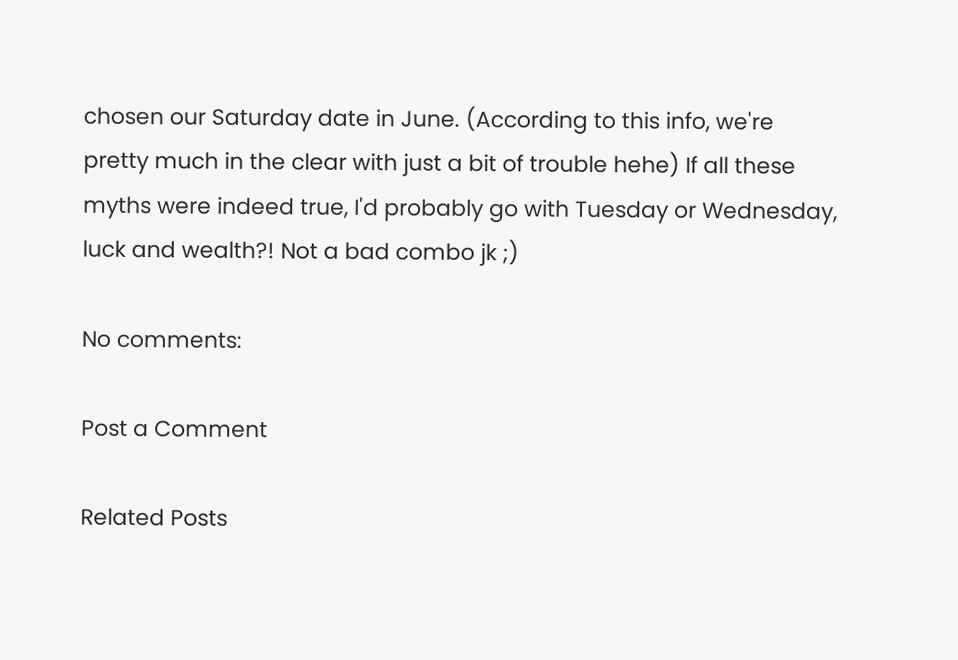chosen our Saturday date in June. (According to this info, we're pretty much in the clear with just a bit of trouble hehe) If all these myths were indeed true, I'd probably go with Tuesday or Wednesday, luck and wealth?! Not a bad combo jk ;)

No comments:

Post a Comment

Related Posts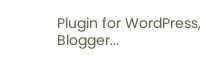Plugin for WordPress, Blogger...